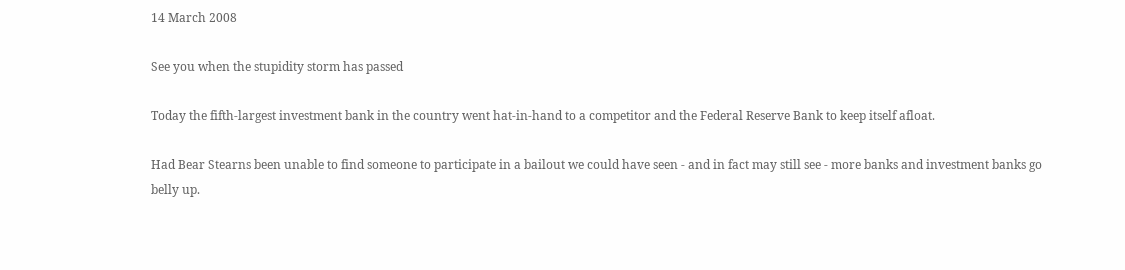14 March 2008

See you when the stupidity storm has passed

Today the fifth-largest investment bank in the country went hat-in-hand to a competitor and the Federal Reserve Bank to keep itself afloat.

Had Bear Stearns been unable to find someone to participate in a bailout we could have seen - and in fact may still see - more banks and investment banks go belly up.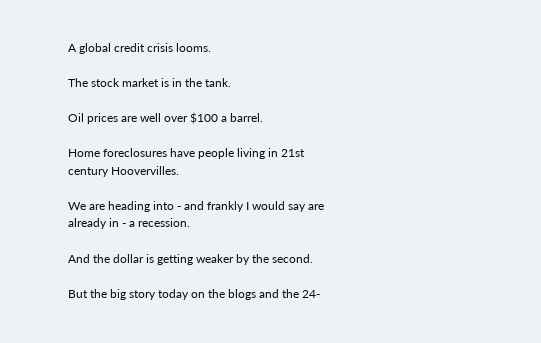A global credit crisis looms.

The stock market is in the tank.

Oil prices are well over $100 a barrel.

Home foreclosures have people living in 21st century Hoovervilles.

We are heading into - and frankly I would say are already in - a recession.

And the dollar is getting weaker by the second.

But the big story today on the blogs and the 24-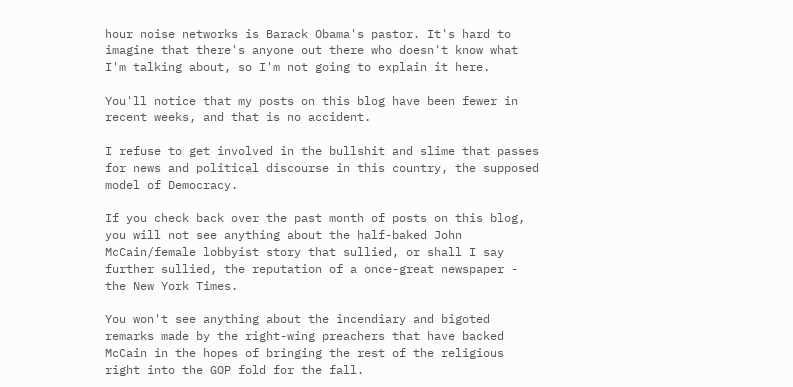hour noise networks is Barack Obama's pastor. It's hard to imagine that there's anyone out there who doesn't know what I'm talking about, so I'm not going to explain it here.

You'll notice that my posts on this blog have been fewer in recent weeks, and that is no accident.

I refuse to get involved in the bullshit and slime that passes for news and political discourse in this country, the supposed model of Democracy.

If you check back over the past month of posts on this blog, you will not see anything about the half-baked John McCain/female lobbyist story that sullied, or shall I say further sullied, the reputation of a once-great newspaper - the New York Times.

You won't see anything about the incendiary and bigoted remarks made by the right-wing preachers that have backed McCain in the hopes of bringing the rest of the religious right into the GOP fold for the fall.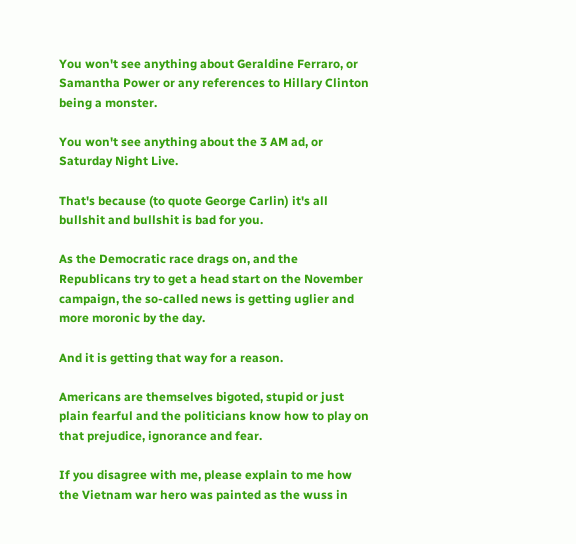You won't see anything about Geraldine Ferraro, or Samantha Power or any references to Hillary Clinton being a monster.

You won't see anything about the 3 AM ad, or Saturday Night Live.

That's because (to quote George Carlin) it's all bullshit and bullshit is bad for you.

As the Democratic race drags on, and the Republicans try to get a head start on the November campaign, the so-called news is getting uglier and more moronic by the day.

And it is getting that way for a reason.

Americans are themselves bigoted, stupid or just plain fearful and the politicians know how to play on that prejudice, ignorance and fear.

If you disagree with me, please explain to me how the Vietnam war hero was painted as the wuss in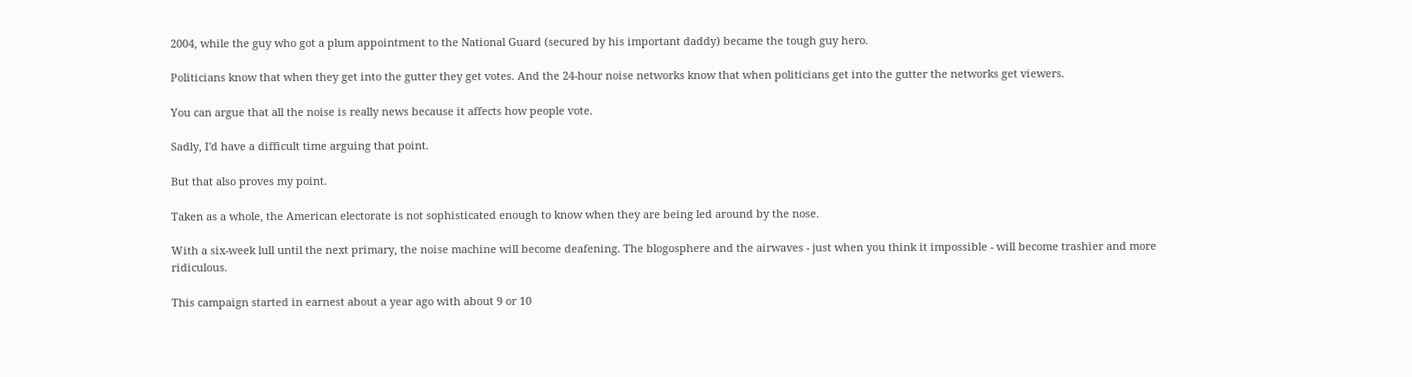2004, while the guy who got a plum appointment to the National Guard (secured by his important daddy) became the tough guy hero.

Politicians know that when they get into the gutter they get votes. And the 24-hour noise networks know that when politicians get into the gutter the networks get viewers.

You can argue that all the noise is really news because it affects how people vote.

Sadly, I'd have a difficult time arguing that point.

But that also proves my point.

Taken as a whole, the American electorate is not sophisticated enough to know when they are being led around by the nose.

With a six-week lull until the next primary, the noise machine will become deafening. The blogosphere and the airwaves - just when you think it impossible - will become trashier and more ridiculous.

This campaign started in earnest about a year ago with about 9 or 10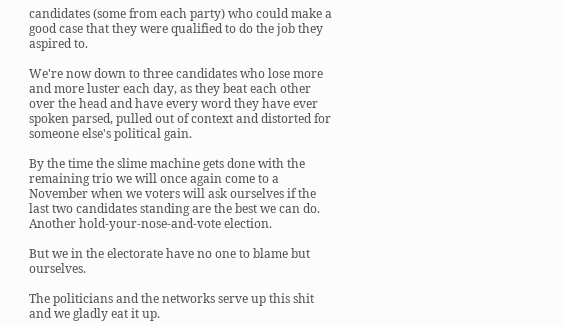candidates (some from each party) who could make a good case that they were qualified to do the job they aspired to.

We're now down to three candidates who lose more and more luster each day, as they beat each other over the head and have every word they have ever spoken parsed, pulled out of context and distorted for someone else's political gain.

By the time the slime machine gets done with the remaining trio we will once again come to a November when we voters will ask ourselves if the last two candidates standing are the best we can do. Another hold-your-nose-and-vote election.

But we in the electorate have no one to blame but ourselves.

The politicians and the networks serve up this shit and we gladly eat it up.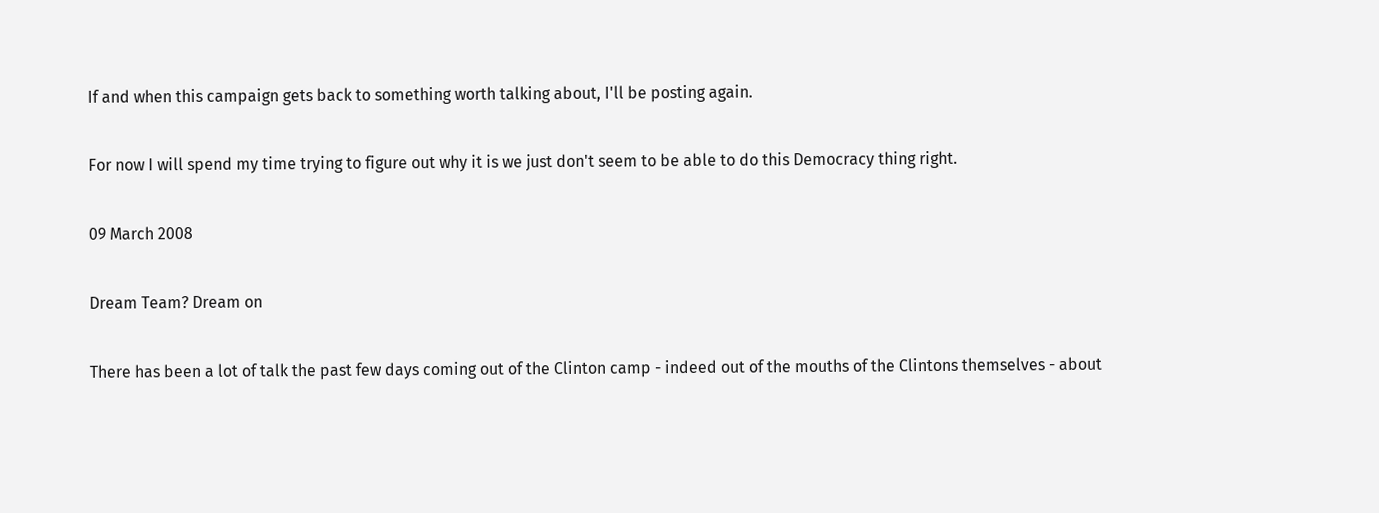If and when this campaign gets back to something worth talking about, I'll be posting again.

For now I will spend my time trying to figure out why it is we just don't seem to be able to do this Democracy thing right.

09 March 2008

Dream Team? Dream on

There has been a lot of talk the past few days coming out of the Clinton camp - indeed out of the mouths of the Clintons themselves - about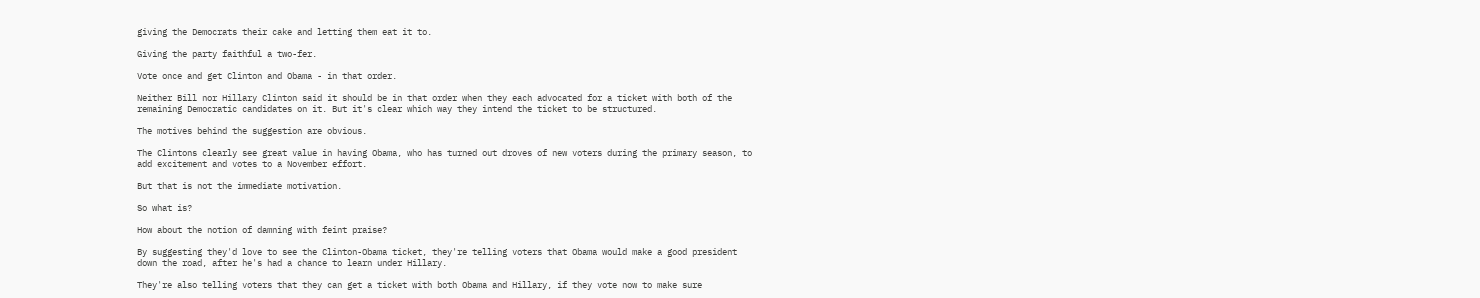giving the Democrats their cake and letting them eat it to.

Giving the party faithful a two-fer.

Vote once and get Clinton and Obama - in that order.

Neither Bill nor Hillary Clinton said it should be in that order when they each advocated for a ticket with both of the remaining Democratic candidates on it. But it's clear which way they intend the ticket to be structured.

The motives behind the suggestion are obvious.

The Clintons clearly see great value in having Obama, who has turned out droves of new voters during the primary season, to add excitement and votes to a November effort.

But that is not the immediate motivation.

So what is?

How about the notion of damning with feint praise?

By suggesting they'd love to see the Clinton-Obama ticket, they're telling voters that Obama would make a good president down the road, after he's had a chance to learn under Hillary.

They're also telling voters that they can get a ticket with both Obama and Hillary, if they vote now to make sure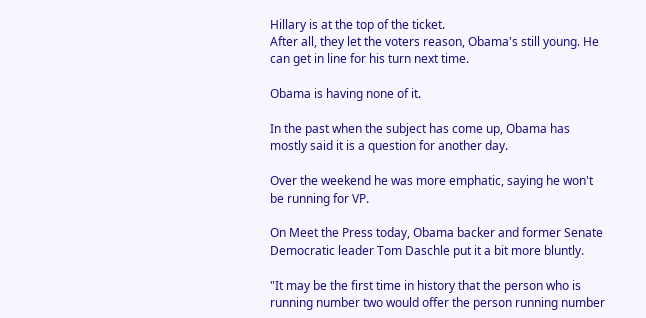Hillary is at the top of the ticket.
After all, they let the voters reason, Obama's still young. He can get in line for his turn next time.

Obama is having none of it.

In the past when the subject has come up, Obama has mostly said it is a question for another day.

Over the weekend he was more emphatic, saying he won't be running for VP.

On Meet the Press today, Obama backer and former Senate Democratic leader Tom Daschle put it a bit more bluntly.

"It may be the first time in history that the person who is running number two would offer the person running number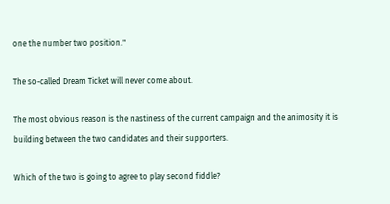one the number two position."

The so-called Dream Ticket will never come about.

The most obvious reason is the nastiness of the current campaign and the animosity it is building between the two candidates and their supporters.

Which of the two is going to agree to play second fiddle?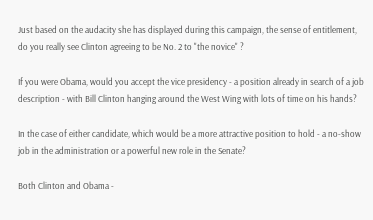Just based on the audacity she has displayed during this campaign, the sense of entitlement, do you really see Clinton agreeing to be No. 2 to "the novice" ?

If you were Obama, would you accept the vice presidency - a position already in search of a job description - with Bill Clinton hanging around the West Wing with lots of time on his hands?

In the case of either candidate, which would be a more attractive position to hold - a no-show job in the administration or a powerful new role in the Senate?

Both Clinton and Obama -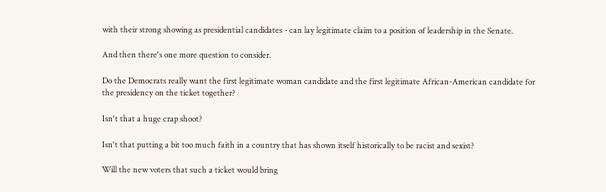with their strong showing as presidential candidates - can lay legitimate claim to a position of leadership in the Senate.

And then there's one more question to consider.

Do the Democrats really want the first legitimate woman candidate and the first legitimate African-American candidate for the presidency on the ticket together?

Isn't that a huge crap shoot?

Isn't that putting a bit too much faith in a country that has shown itself historically to be racist and sexist?

Will the new voters that such a ticket would bring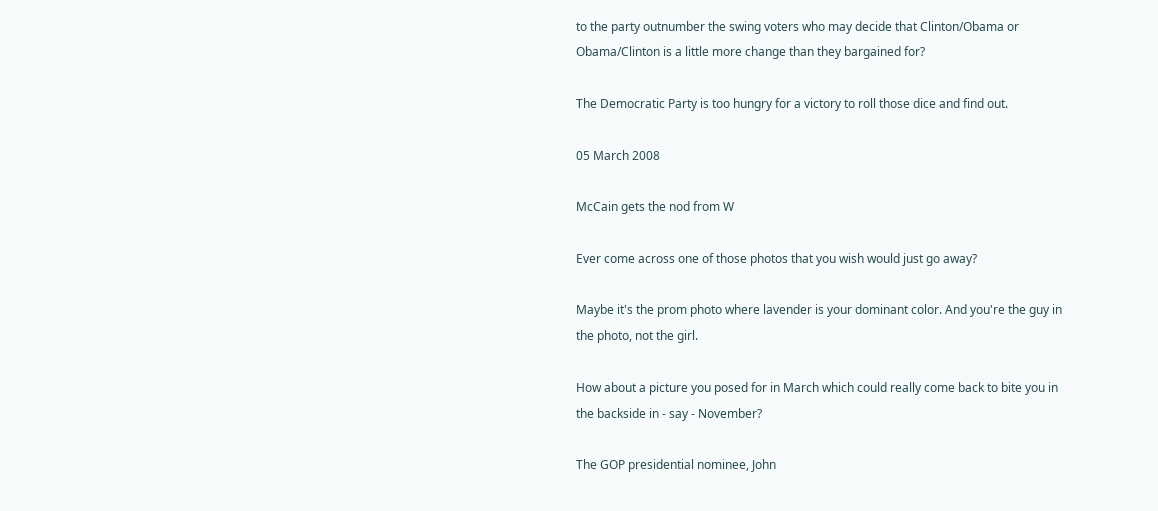to the party outnumber the swing voters who may decide that Clinton/Obama or Obama/Clinton is a little more change than they bargained for?

The Democratic Party is too hungry for a victory to roll those dice and find out.

05 March 2008

McCain gets the nod from W

Ever come across one of those photos that you wish would just go away?

Maybe it's the prom photo where lavender is your dominant color. And you're the guy in the photo, not the girl.

How about a picture you posed for in March which could really come back to bite you in the backside in - say - November?

The GOP presidential nominee, John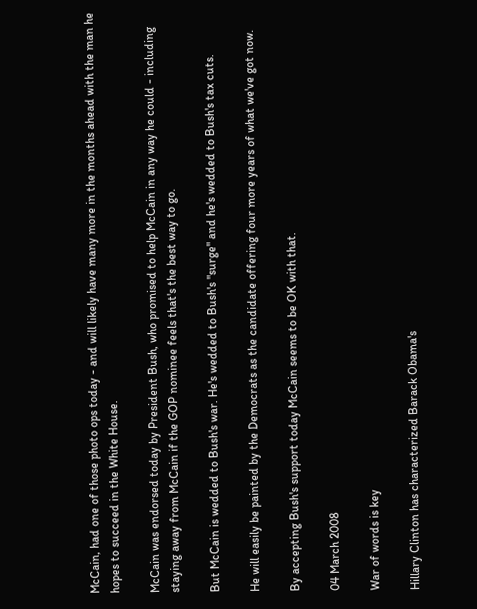McCain, had one of those photo ops today - and will likely have many more in the months ahead with the man he hopes to succeed in the White House.

McCain was endorsed today by President Bush, who promised to help McCain in any way he could - including staying away from McCain if the GOP nominee feels that's the best way to go.

But McCain is wedded to Bush's war. He's wedded to Bush's "surge" and he's wedded to Bush's tax cuts.

He will easily be painted by the Democrats as the candidate offering four more years of what we've got now.

By accepting Bush's support today McCain seems to be OK with that.

04 March 2008

War of words is key

Hillary Clinton has characterized Barack Obama's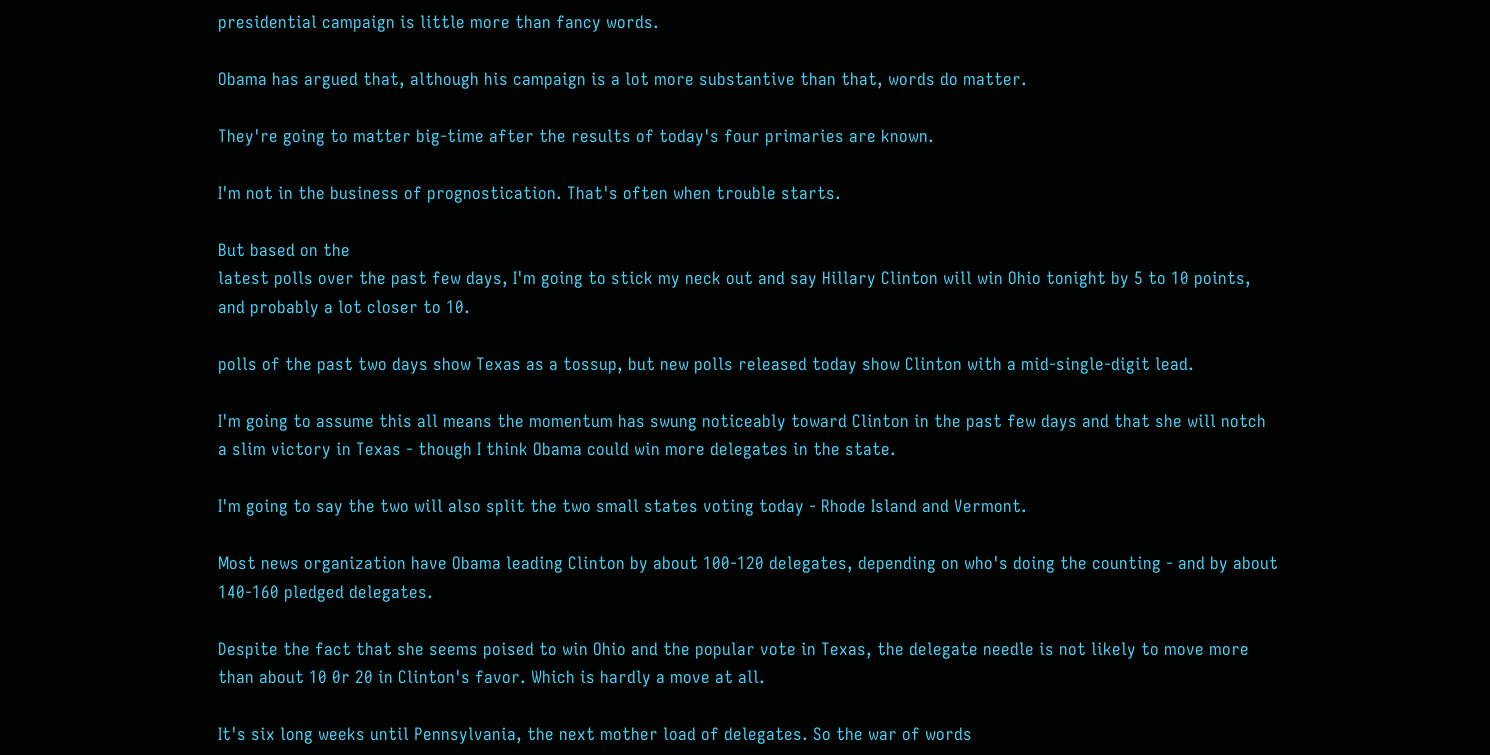presidential campaign is little more than fancy words.

Obama has argued that, although his campaign is a lot more substantive than that, words do matter.

They're going to matter big-time after the results of today's four primaries are known.

I'm not in the business of prognostication. That's often when trouble starts.

But based on the
latest polls over the past few days, I'm going to stick my neck out and say Hillary Clinton will win Ohio tonight by 5 to 10 points, and probably a lot closer to 10.

polls of the past two days show Texas as a tossup, but new polls released today show Clinton with a mid-single-digit lead.

I'm going to assume this all means the momentum has swung noticeably toward Clinton in the past few days and that she will notch a slim victory in Texas - though I think Obama could win more delegates in the state.

I'm going to say the two will also split the two small states voting today - Rhode Island and Vermont.

Most news organization have Obama leading Clinton by about 100-120 delegates, depending on who's doing the counting - and by about 140-160 pledged delegates.

Despite the fact that she seems poised to win Ohio and the popular vote in Texas, the delegate needle is not likely to move more than about 10 0r 20 in Clinton's favor. Which is hardly a move at all.

It's six long weeks until Pennsylvania, the next mother load of delegates. So the war of words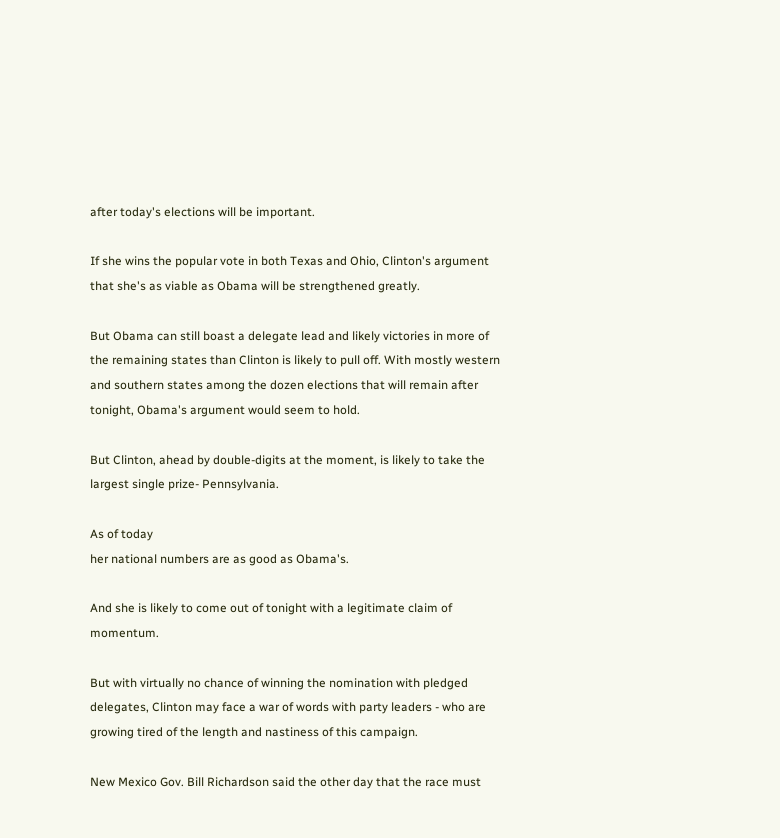after today's elections will be important.

If she wins the popular vote in both Texas and Ohio, Clinton's argument that she's as viable as Obama will be strengthened greatly.

But Obama can still boast a delegate lead and likely victories in more of the remaining states than Clinton is likely to pull off. With mostly western and southern states among the dozen elections that will remain after tonight, Obama's argument would seem to hold.

But Clinton, ahead by double-digits at the moment, is likely to take the largest single prize- Pennsylvania.

As of today
her national numbers are as good as Obama's.

And she is likely to come out of tonight with a legitimate claim of momentum.

But with virtually no chance of winning the nomination with pledged delegates, Clinton may face a war of words with party leaders - who are growing tired of the length and nastiness of this campaign.

New Mexico Gov. Bill Richardson said the other day that the race must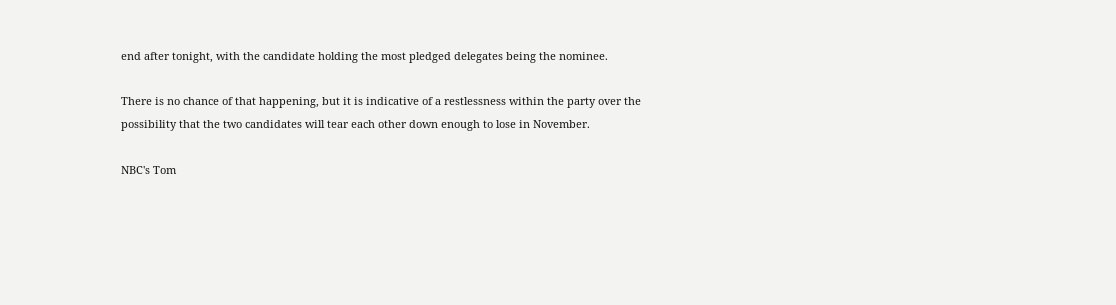end after tonight, with the candidate holding the most pledged delegates being the nominee.

There is no chance of that happening, but it is indicative of a restlessness within the party over the possibility that the two candidates will tear each other down enough to lose in November.

NBC's Tom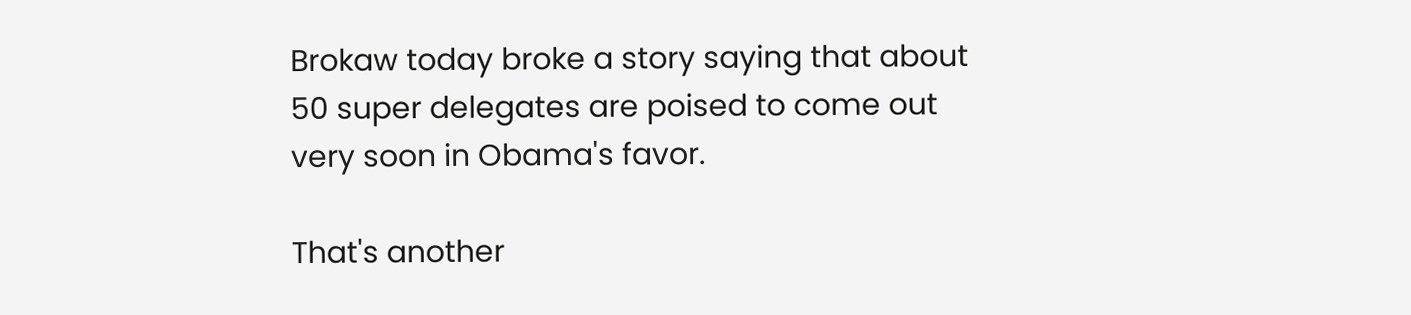Brokaw today broke a story saying that about 50 super delegates are poised to come out very soon in Obama's favor.

That's another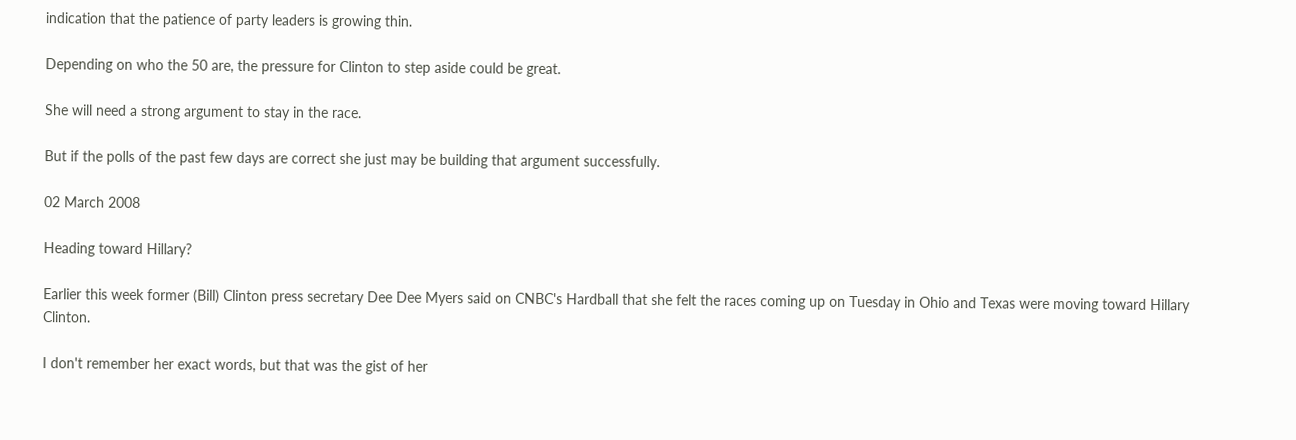indication that the patience of party leaders is growing thin.

Depending on who the 50 are, the pressure for Clinton to step aside could be great.

She will need a strong argument to stay in the race.

But if the polls of the past few days are correct she just may be building that argument successfully.

02 March 2008

Heading toward Hillary?

Earlier this week former (Bill) Clinton press secretary Dee Dee Myers said on CNBC's Hardball that she felt the races coming up on Tuesday in Ohio and Texas were moving toward Hillary Clinton.

I don't remember her exact words, but that was the gist of her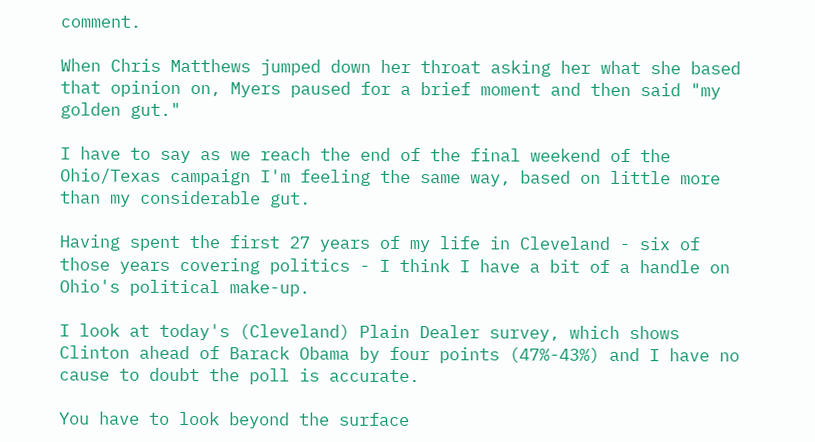comment.

When Chris Matthews jumped down her throat asking her what she based that opinion on, Myers paused for a brief moment and then said "my golden gut."

I have to say as we reach the end of the final weekend of the Ohio/Texas campaign I'm feeling the same way, based on little more than my considerable gut.

Having spent the first 27 years of my life in Cleveland - six of those years covering politics - I think I have a bit of a handle on Ohio's political make-up.

I look at today's (Cleveland) Plain Dealer survey, which shows Clinton ahead of Barack Obama by four points (47%-43%) and I have no cause to doubt the poll is accurate.

You have to look beyond the surface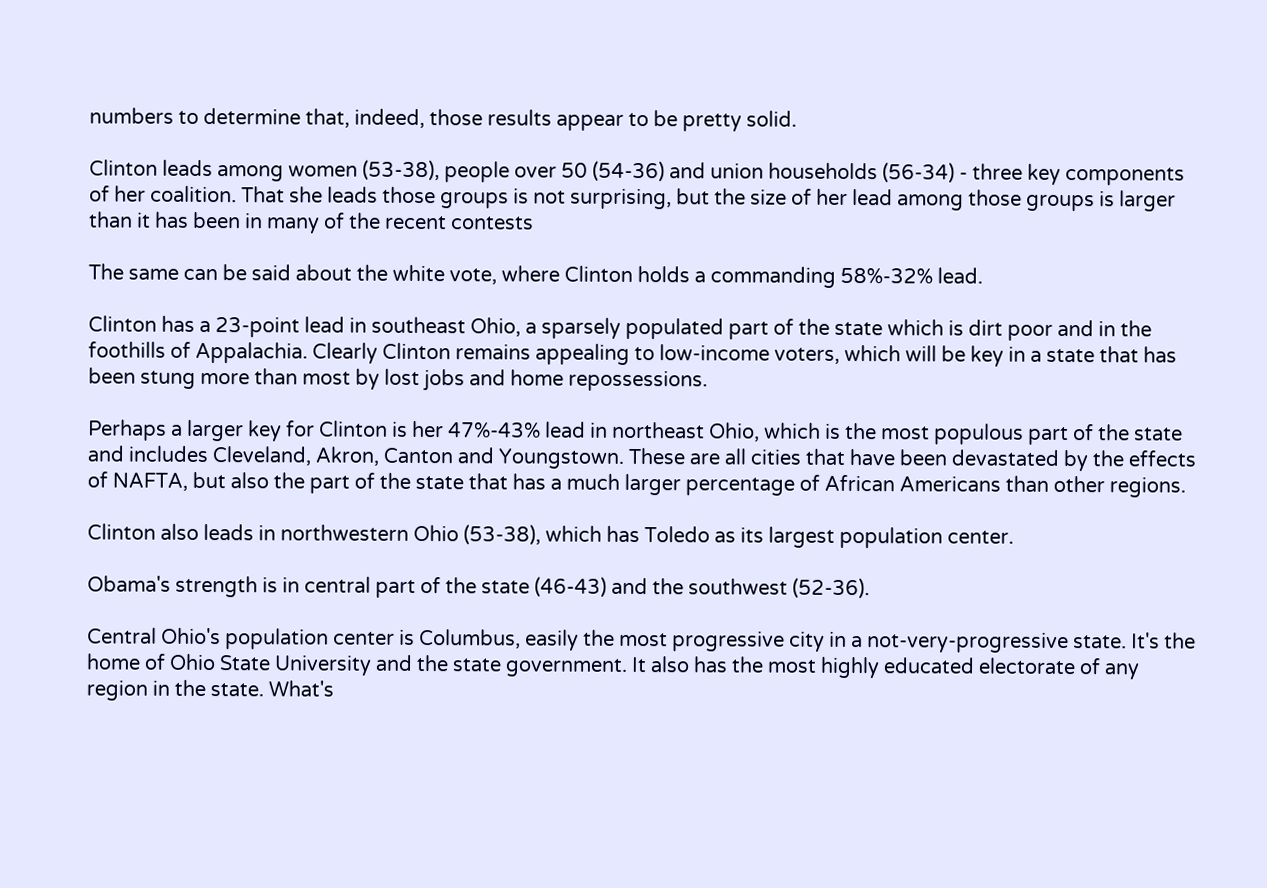numbers to determine that, indeed, those results appear to be pretty solid.

Clinton leads among women (53-38), people over 50 (54-36) and union households (56-34) - three key components of her coalition. That she leads those groups is not surprising, but the size of her lead among those groups is larger than it has been in many of the recent contests

The same can be said about the white vote, where Clinton holds a commanding 58%-32% lead.

Clinton has a 23-point lead in southeast Ohio, a sparsely populated part of the state which is dirt poor and in the foothills of Appalachia. Clearly Clinton remains appealing to low-income voters, which will be key in a state that has been stung more than most by lost jobs and home repossessions.

Perhaps a larger key for Clinton is her 47%-43% lead in northeast Ohio, which is the most populous part of the state and includes Cleveland, Akron, Canton and Youngstown. These are all cities that have been devastated by the effects of NAFTA, but also the part of the state that has a much larger percentage of African Americans than other regions.

Clinton also leads in northwestern Ohio (53-38), which has Toledo as its largest population center.

Obama's strength is in central part of the state (46-43) and the southwest (52-36).

Central Ohio's population center is Columbus, easily the most progressive city in a not-very-progressive state. It's the home of Ohio State University and the state government. It also has the most highly educated electorate of any region in the state. What's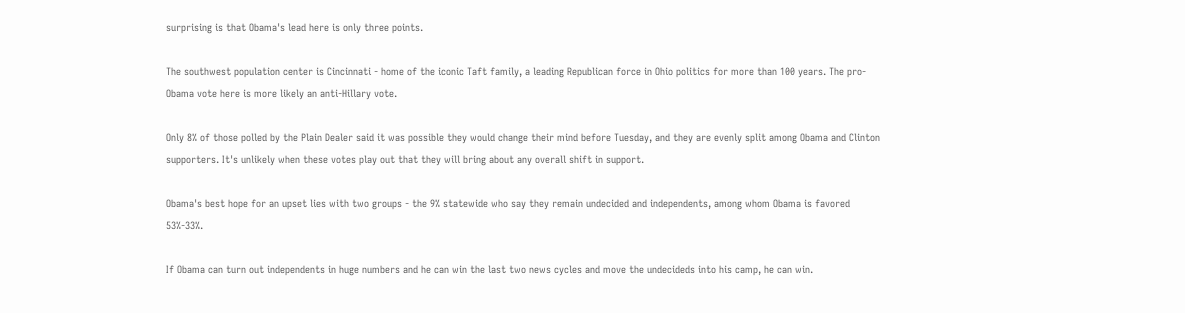surprising is that Obama's lead here is only three points.

The southwest population center is Cincinnati - home of the iconic Taft family, a leading Republican force in Ohio politics for more than 100 years. The pro-Obama vote here is more likely an anti-Hillary vote.

Only 8% of those polled by the Plain Dealer said it was possible they would change their mind before Tuesday, and they are evenly split among Obama and Clinton supporters. It's unlikely when these votes play out that they will bring about any overall shift in support.

Obama's best hope for an upset lies with two groups - the 9% statewide who say they remain undecided and independents, among whom Obama is favored 53%-33%.

If Obama can turn out independents in huge numbers and he can win the last two news cycles and move the undecideds into his camp, he can win.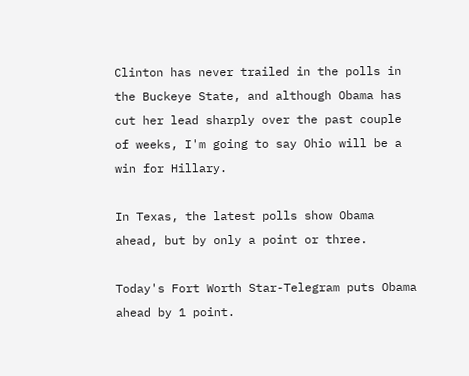Clinton has never trailed in the polls in the Buckeye State, and although Obama has cut her lead sharply over the past couple of weeks, I'm going to say Ohio will be a win for Hillary.

In Texas, the latest polls show Obama ahead, but by only a point or three.

Today's Fort Worth Star-Telegram puts Obama ahead by 1 point.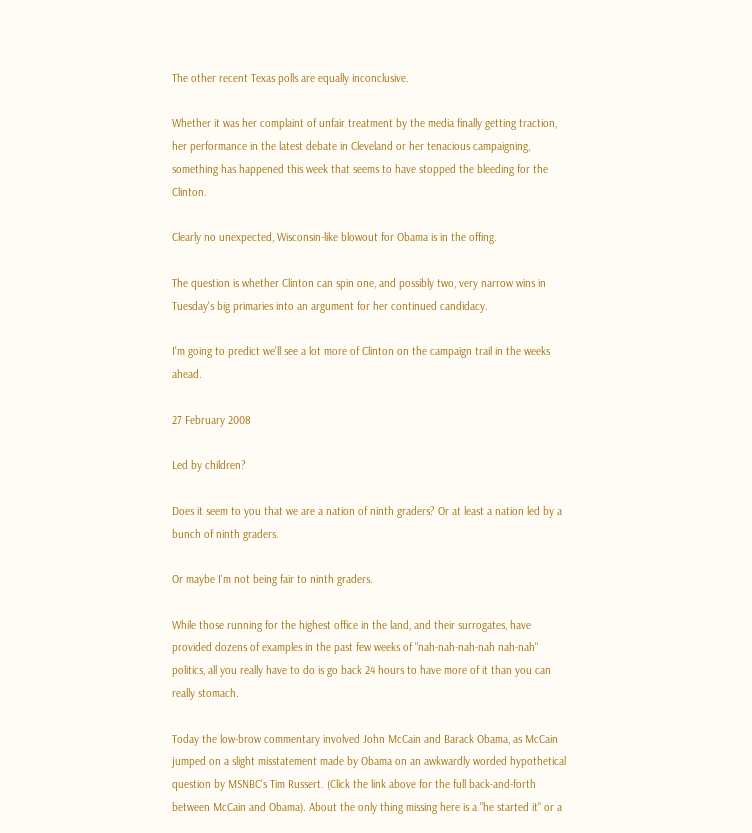The other recent Texas polls are equally inconclusive.

Whether it was her complaint of unfair treatment by the media finally getting traction, her performance in the latest debate in Cleveland or her tenacious campaigning, something has happened this week that seems to have stopped the bleeding for the Clinton.

Clearly no unexpected, Wisconsin-like blowout for Obama is in the offing.

The question is whether Clinton can spin one, and possibly two, very narrow wins in Tuesday's big primaries into an argument for her continued candidacy.

I'm going to predict we'll see a lot more of Clinton on the campaign trail in the weeks ahead.

27 February 2008

Led by children?

Does it seem to you that we are a nation of ninth graders? Or at least a nation led by a bunch of ninth graders.

Or maybe I'm not being fair to ninth graders.

While those running for the highest office in the land, and their surrogates, have provided dozens of examples in the past few weeks of "nah-nah-nah-nah nah-nah" politics, all you really have to do is go back 24 hours to have more of it than you can really stomach.

Today the low-brow commentary involved John McCain and Barack Obama, as McCain jumped on a slight misstatement made by Obama on an awkwardly worded hypothetical question by MSNBC's Tim Russert. (Click the link above for the full back-and-forth between McCain and Obama). About the only thing missing here is a "he started it" or a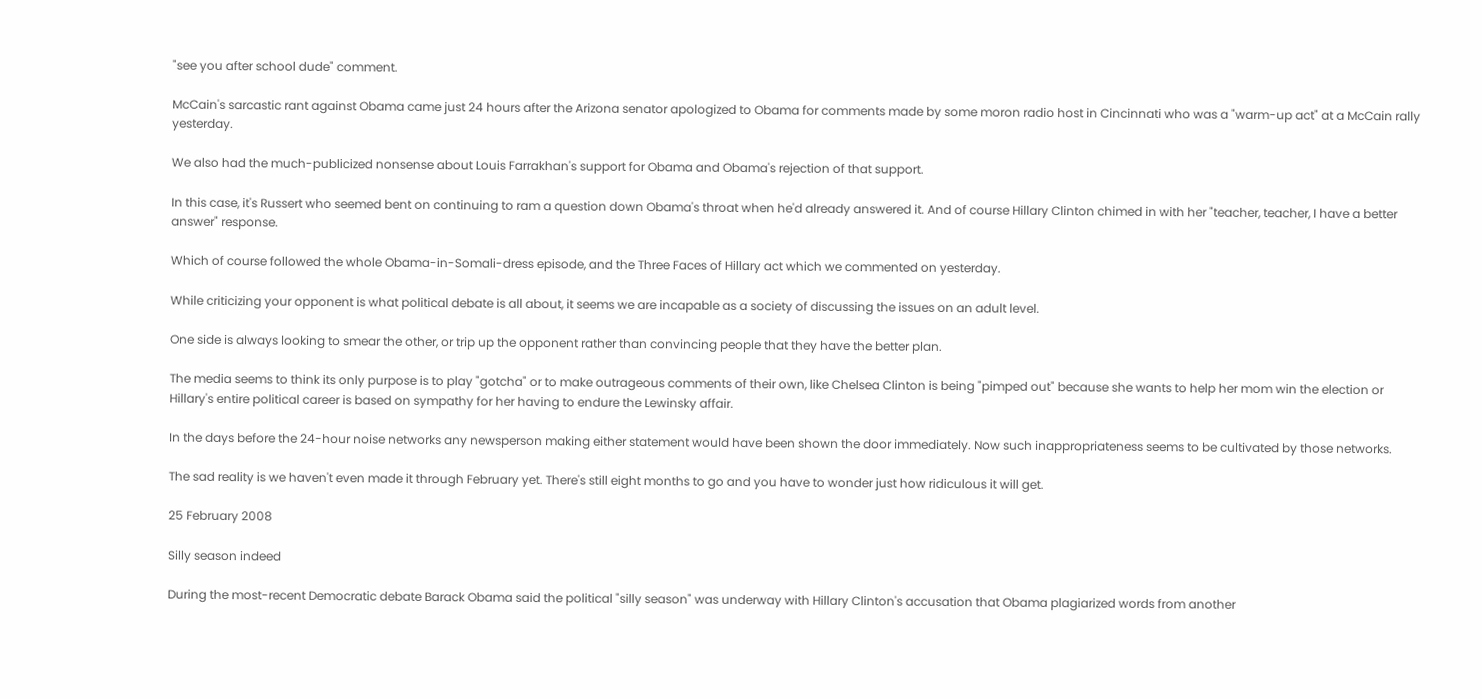"see you after school dude" comment.

McCain's sarcastic rant against Obama came just 24 hours after the Arizona senator apologized to Obama for comments made by some moron radio host in Cincinnati who was a "warm-up act" at a McCain rally yesterday.

We also had the much-publicized nonsense about Louis Farrakhan's support for Obama and Obama's rejection of that support.

In this case, it's Russert who seemed bent on continuing to ram a question down Obama's throat when he'd already answered it. And of course Hillary Clinton chimed in with her "teacher, teacher, I have a better answer" response.

Which of course followed the whole Obama-in-Somali-dress episode, and the Three Faces of Hillary act which we commented on yesterday.

While criticizing your opponent is what political debate is all about, it seems we are incapable as a society of discussing the issues on an adult level.

One side is always looking to smear the other, or trip up the opponent rather than convincing people that they have the better plan.

The media seems to think its only purpose is to play "gotcha" or to make outrageous comments of their own, like Chelsea Clinton is being "pimped out" because she wants to help her mom win the election or Hillary's entire political career is based on sympathy for her having to endure the Lewinsky affair.

In the days before the 24-hour noise networks any newsperson making either statement would have been shown the door immediately. Now such inappropriateness seems to be cultivated by those networks.

The sad reality is we haven't even made it through February yet. There's still eight months to go and you have to wonder just how ridiculous it will get.

25 February 2008

Silly season indeed

During the most-recent Democratic debate Barack Obama said the political "silly season" was underway with Hillary Clinton's accusation that Obama plagiarized words from another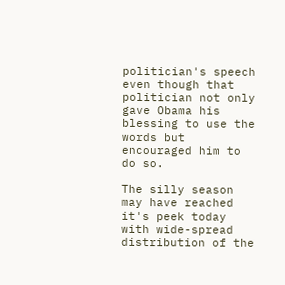politician's speech even though that politician not only gave Obama his blessing to use the words but encouraged him to do so.

The silly season may have reached it's peek today with wide-spread distribution of the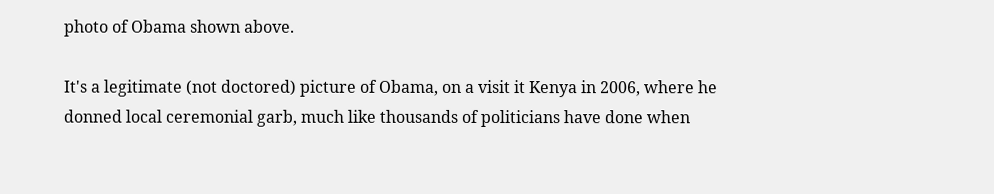photo of Obama shown above.

It's a legitimate (not doctored) picture of Obama, on a visit it Kenya in 2006, where he donned local ceremonial garb, much like thousands of politicians have done when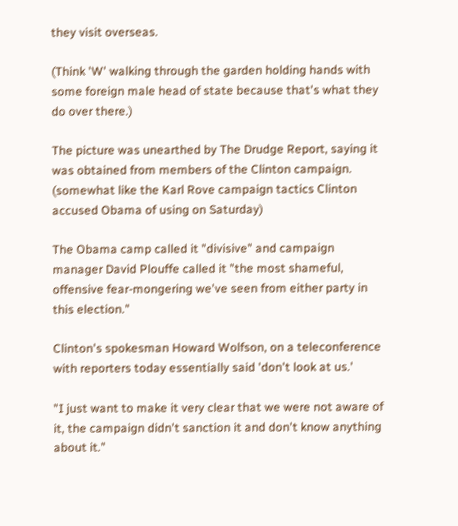they visit overseas.

(Think 'W' walking through the garden holding hands with some foreign male head of state because that's what they do over there.)

The picture was unearthed by The Drudge Report, saying it was obtained from members of the Clinton campaign. (somewhat like the Karl Rove campaign tactics Clinton accused Obama of using on Saturday)

The Obama camp called it "divisive" and campaign manager David Plouffe called it "the most shameful, offensive fear-mongering we've seen from either party in this election."

Clinton's spokesman Howard Wolfson, on a teleconference with reporters today essentially said 'don't look at us.'

"I just want to make it very clear that we were not aware of it, the campaign didn't sanction it and don't know anything about it."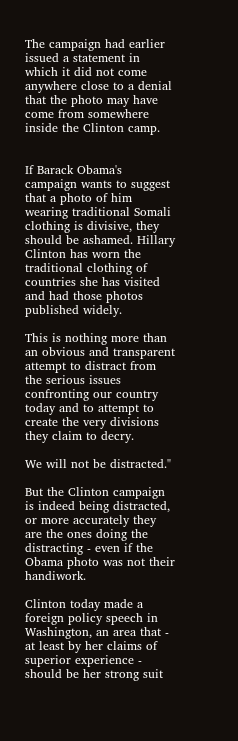The campaign had earlier issued a statement in which it did not come anywhere close to a denial that the photo may have come from somewhere inside the Clinton camp.


If Barack Obama's campaign wants to suggest that a photo of him wearing traditional Somali clothing is divisive, they should be ashamed. Hillary Clinton has worn the traditional clothing of countries she has visited and had those photos published widely.

This is nothing more than an obvious and transparent attempt to distract from the serious issues confronting our country today and to attempt to create the very divisions they claim to decry.

We will not be distracted."

But the Clinton campaign is indeed being distracted, or more accurately they are the ones doing the distracting - even if the Obama photo was not their handiwork.

Clinton today made a foreign policy speech in Washington, an area that - at least by her claims of superior experience - should be her strong suit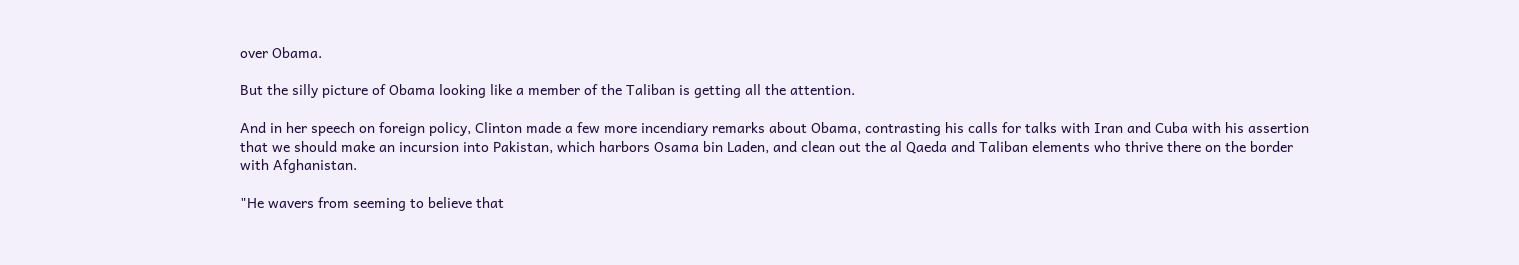over Obama.

But the silly picture of Obama looking like a member of the Taliban is getting all the attention.

And in her speech on foreign policy, Clinton made a few more incendiary remarks about Obama, contrasting his calls for talks with Iran and Cuba with his assertion that we should make an incursion into Pakistan, which harbors Osama bin Laden, and clean out the al Qaeda and Taliban elements who thrive there on the border with Afghanistan.

"He wavers from seeming to believe that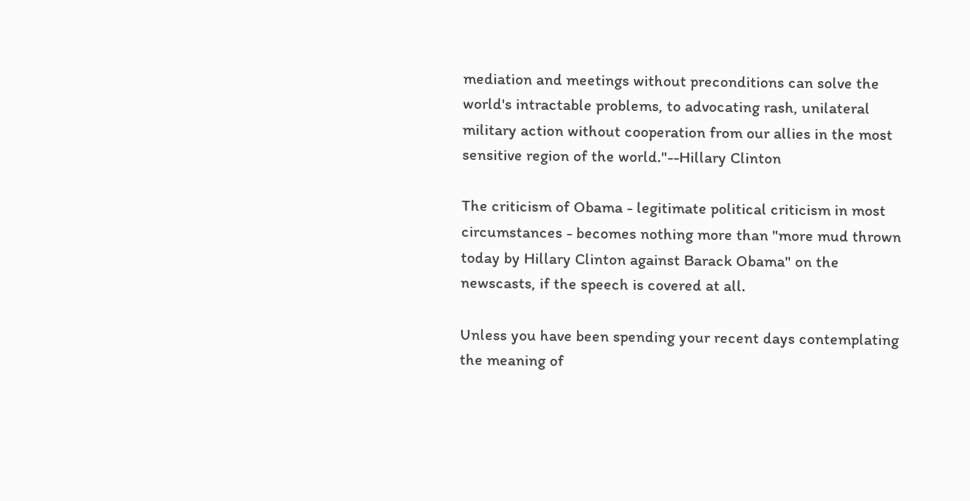mediation and meetings without preconditions can solve the world's intractable problems, to advocating rash, unilateral military action without cooperation from our allies in the most sensitive region of the world."--Hillary Clinton

The criticism of Obama - legitimate political criticism in most circumstances - becomes nothing more than "more mud thrown today by Hillary Clinton against Barack Obama" on the newscasts, if the speech is covered at all.

Unless you have been spending your recent days contemplating the meaning of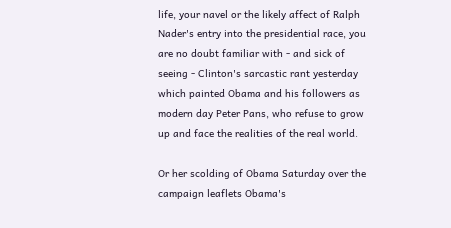life, your navel or the likely affect of Ralph Nader's entry into the presidential race, you are no doubt familiar with - and sick of seeing - Clinton's sarcastic rant yesterday which painted Obama and his followers as modern day Peter Pans, who refuse to grow up and face the realities of the real world.

Or her scolding of Obama Saturday over the campaign leaflets Obama's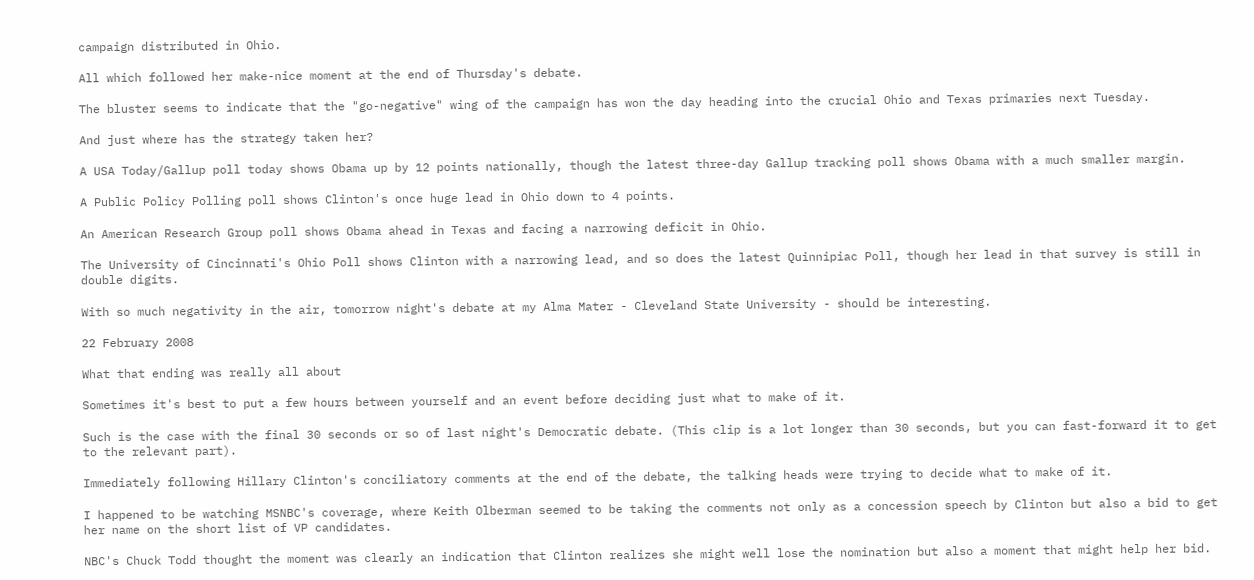campaign distributed in Ohio.

All which followed her make-nice moment at the end of Thursday's debate.

The bluster seems to indicate that the "go-negative" wing of the campaign has won the day heading into the crucial Ohio and Texas primaries next Tuesday.

And just where has the strategy taken her?

A USA Today/Gallup poll today shows Obama up by 12 points nationally, though the latest three-day Gallup tracking poll shows Obama with a much smaller margin.

A Public Policy Polling poll shows Clinton's once huge lead in Ohio down to 4 points.

An American Research Group poll shows Obama ahead in Texas and facing a narrowing deficit in Ohio.

The University of Cincinnati's Ohio Poll shows Clinton with a narrowing lead, and so does the latest Quinnipiac Poll, though her lead in that survey is still in double digits.

With so much negativity in the air, tomorrow night's debate at my Alma Mater - Cleveland State University - should be interesting.

22 February 2008

What that ending was really all about

Sometimes it's best to put a few hours between yourself and an event before deciding just what to make of it.

Such is the case with the final 30 seconds or so of last night's Democratic debate. (This clip is a lot longer than 30 seconds, but you can fast-forward it to get to the relevant part).

Immediately following Hillary Clinton's conciliatory comments at the end of the debate, the talking heads were trying to decide what to make of it.

I happened to be watching MSNBC's coverage, where Keith Olberman seemed to be taking the comments not only as a concession speech by Clinton but also a bid to get her name on the short list of VP candidates.

NBC's Chuck Todd thought the moment was clearly an indication that Clinton realizes she might well lose the nomination but also a moment that might help her bid.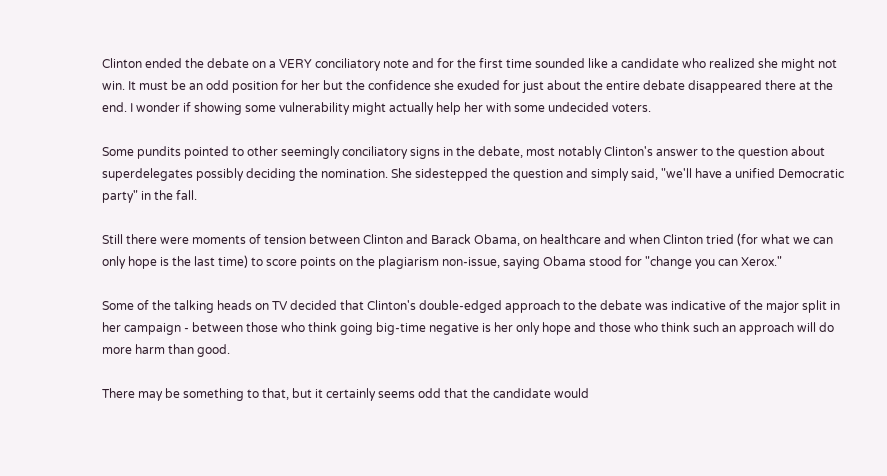Clinton ended the debate on a VERY conciliatory note and for the first time sounded like a candidate who realized she might not win. It must be an odd position for her but the confidence she exuded for just about the entire debate disappeared there at the end. I wonder if showing some vulnerability might actually help her with some undecided voters.

Some pundits pointed to other seemingly conciliatory signs in the debate, most notably Clinton's answer to the question about superdelegates possibly deciding the nomination. She sidestepped the question and simply said, "we'll have a unified Democratic party" in the fall.

Still there were moments of tension between Clinton and Barack Obama, on healthcare and when Clinton tried (for what we can only hope is the last time) to score points on the plagiarism non-issue, saying Obama stood for "change you can Xerox."

Some of the talking heads on TV decided that Clinton's double-edged approach to the debate was indicative of the major split in her campaign - between those who think going big-time negative is her only hope and those who think such an approach will do more harm than good.

There may be something to that, but it certainly seems odd that the candidate would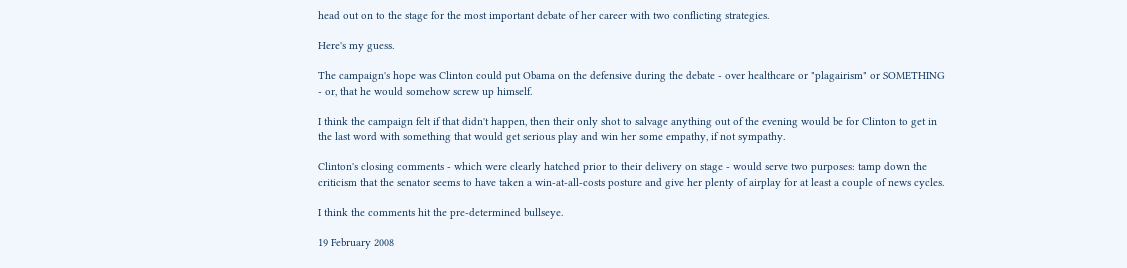head out on to the stage for the most important debate of her career with two conflicting strategies.

Here's my guess.

The campaign's hope was Clinton could put Obama on the defensive during the debate - over healthcare or "plagairism" or SOMETHING - or, that he would somehow screw up himself.

I think the campaign felt if that didn't happen, then their only shot to salvage anything out of the evening would be for Clinton to get in the last word with something that would get serious play and win her some empathy, if not sympathy.

Clinton's closing comments - which were clearly hatched prior to their delivery on stage - would serve two purposes: tamp down the criticism that the senator seems to have taken a win-at-all-costs posture and give her plenty of airplay for at least a couple of news cycles.

I think the comments hit the pre-determined bullseye.

19 February 2008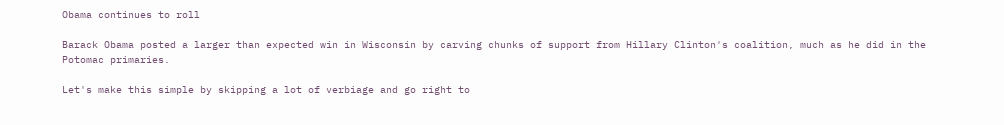Obama continues to roll

Barack Obama posted a larger than expected win in Wisconsin by carving chunks of support from Hillary Clinton's coalition, much as he did in the Potomac primaries.

Let's make this simple by skipping a lot of verbiage and go right to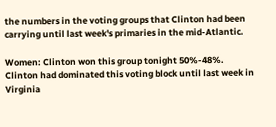the numbers in the voting groups that Clinton had been carrying until last week's primaries in the mid-Atlantic.

Women: Clinton won this group tonight 50%-48%. Clinton had dominated this voting block until last week in Virginia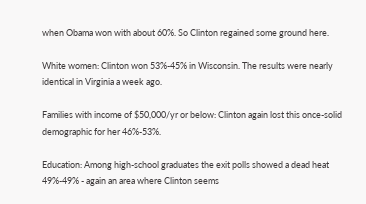when Obama won with about 60%. So Clinton regained some ground here.

White women: Clinton won 53%-45% in Wisconsin. The results were nearly identical in Virginia a week ago.

Families with income of $50,000/yr or below: Clinton again lost this once-solid demographic for her 46%-53%.

Education: Among high-school graduates the exit polls showed a dead heat 49%-49% - again an area where Clinton seems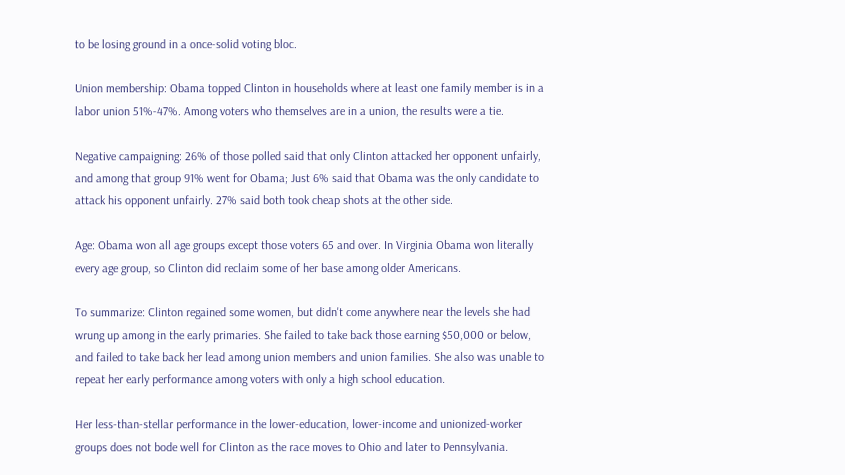to be losing ground in a once-solid voting bloc.

Union membership: Obama topped Clinton in households where at least one family member is in a labor union 51%-47%. Among voters who themselves are in a union, the results were a tie.

Negative campaigning: 26% of those polled said that only Clinton attacked her opponent unfairly, and among that group 91% went for Obama; Just 6% said that Obama was the only candidate to attack his opponent unfairly. 27% said both took cheap shots at the other side.

Age: Obama won all age groups except those voters 65 and over. In Virginia Obama won literally every age group, so Clinton did reclaim some of her base among older Americans.

To summarize: Clinton regained some women, but didn't come anywhere near the levels she had wrung up among in the early primaries. She failed to take back those earning $50,000 or below, and failed to take back her lead among union members and union families. She also was unable to repeat her early performance among voters with only a high school education.

Her less-than-stellar performance in the lower-education, lower-income and unionized-worker groups does not bode well for Clinton as the race moves to Ohio and later to Pennsylvania.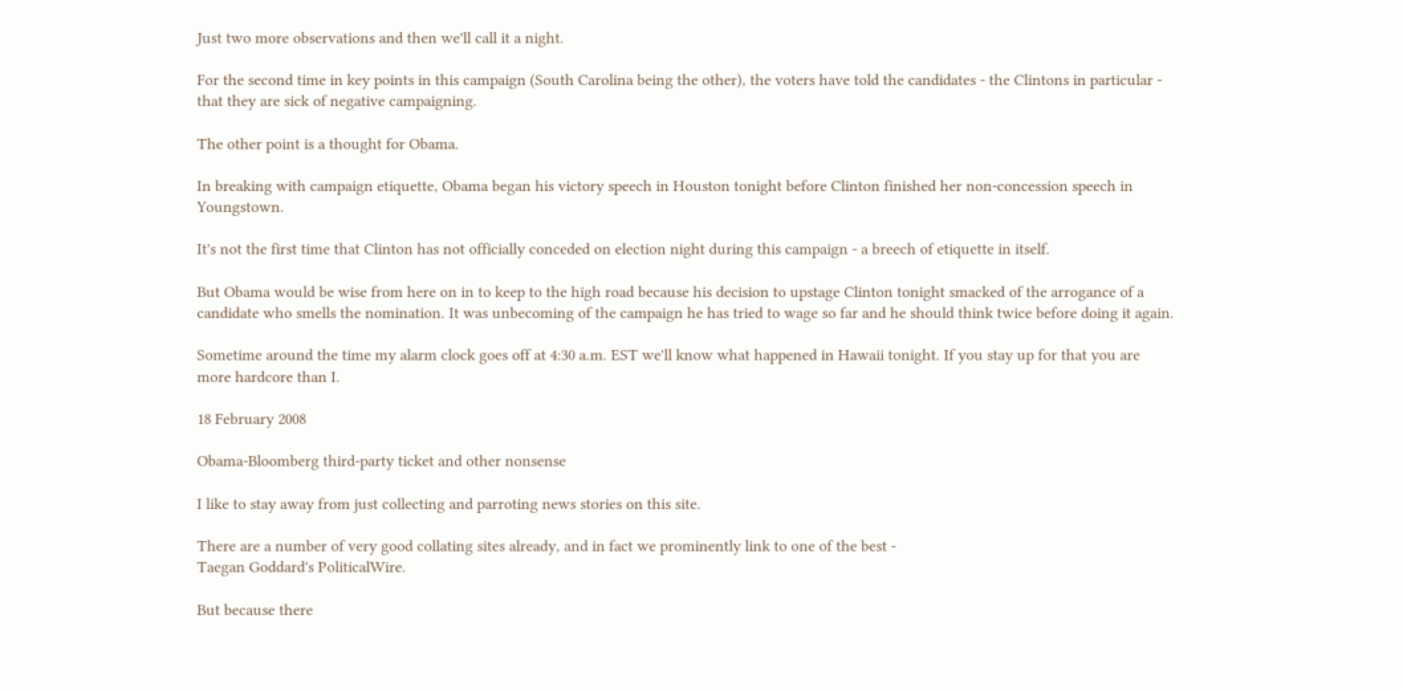Just two more observations and then we'll call it a night.

For the second time in key points in this campaign (South Carolina being the other), the voters have told the candidates - the Clintons in particular - that they are sick of negative campaigning.

The other point is a thought for Obama.

In breaking with campaign etiquette, Obama began his victory speech in Houston tonight before Clinton finished her non-concession speech in Youngstown.

It's not the first time that Clinton has not officially conceded on election night during this campaign - a breech of etiquette in itself.

But Obama would be wise from here on in to keep to the high road because his decision to upstage Clinton tonight smacked of the arrogance of a candidate who smells the nomination. It was unbecoming of the campaign he has tried to wage so far and he should think twice before doing it again.

Sometime around the time my alarm clock goes off at 4:30 a.m. EST we'll know what happened in Hawaii tonight. If you stay up for that you are more hardcore than I.

18 February 2008

Obama-Bloomberg third-party ticket and other nonsense

I like to stay away from just collecting and parroting news stories on this site.

There are a number of very good collating sites already, and in fact we prominently link to one of the best -
Taegan Goddard's PoliticalWire.

But because there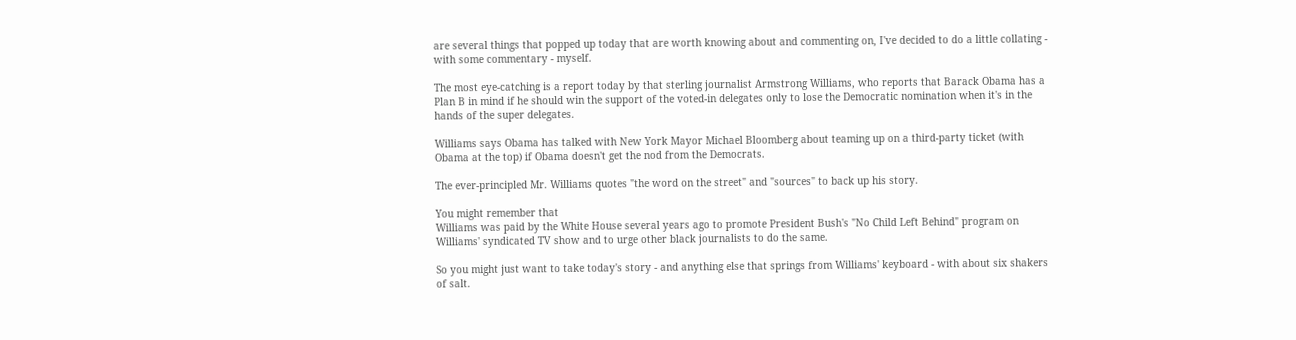are several things that popped up today that are worth knowing about and commenting on, I've decided to do a little collating - with some commentary - myself.

The most eye-catching is a report today by that sterling journalist Armstrong Williams, who reports that Barack Obama has a Plan B in mind if he should win the support of the voted-in delegates only to lose the Democratic nomination when it's in the hands of the super delegates.

Williams says Obama has talked with New York Mayor Michael Bloomberg about teaming up on a third-party ticket (with Obama at the top) if Obama doesn't get the nod from the Democrats.

The ever-principled Mr. Williams quotes "the word on the street" and "sources" to back up his story.

You might remember that
Williams was paid by the White House several years ago to promote President Bush's "No Child Left Behind" program on Williams' syndicated TV show and to urge other black journalists to do the same.

So you might just want to take today's story - and anything else that springs from Williams' keyboard - with about six shakers of salt.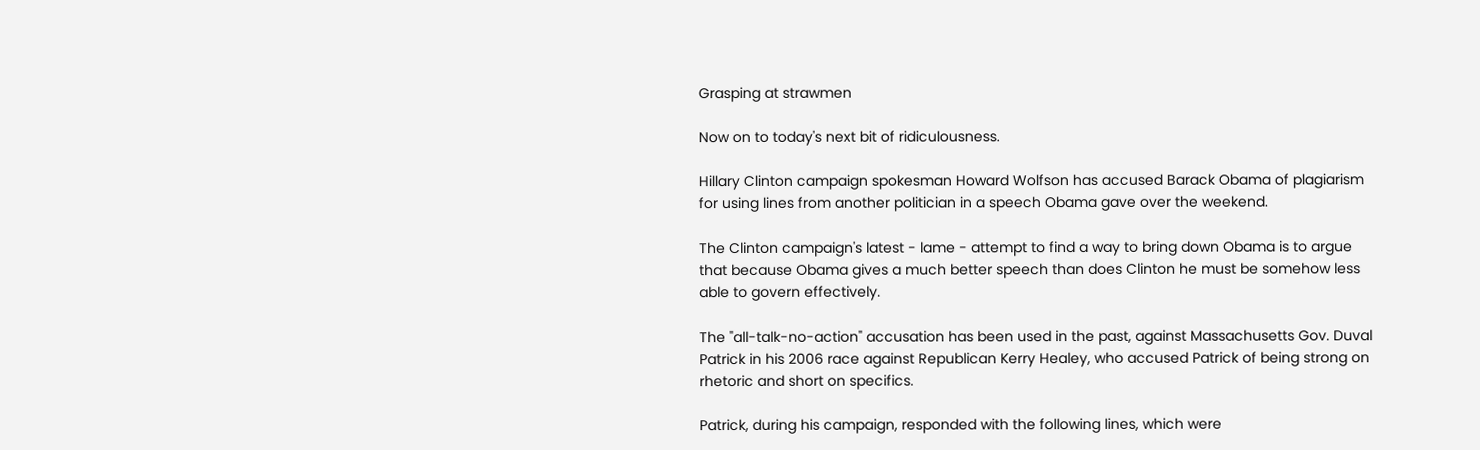Grasping at strawmen

Now on to today's next bit of ridiculousness.

Hillary Clinton campaign spokesman Howard Wolfson has accused Barack Obama of plagiarism for using lines from another politician in a speech Obama gave over the weekend.

The Clinton campaign's latest - lame - attempt to find a way to bring down Obama is to argue that because Obama gives a much better speech than does Clinton he must be somehow less able to govern effectively.

The "all-talk-no-action" accusation has been used in the past, against Massachusetts Gov. Duval Patrick in his 2006 race against Republican Kerry Healey, who accused Patrick of being strong on rhetoric and short on specifics.

Patrick, during his campaign, responded with the following lines, which were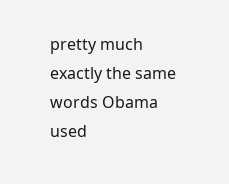pretty much exactly the same words Obama used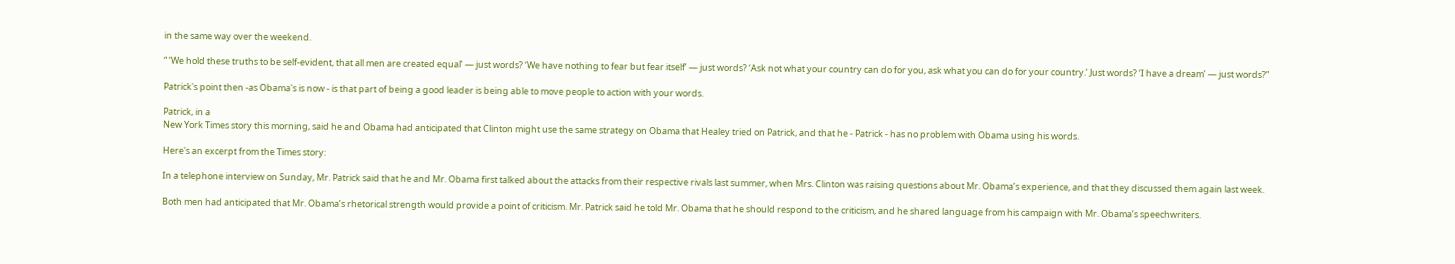in the same way over the weekend.

“ ‘We hold these truths to be self-evident, that all men are created equal’ — just words? ‘We have nothing to fear but fear itself’ — just words? ‘Ask not what your country can do for you, ask what you can do for your country.’ Just words? ‘I have a dream’ — just words?”

Patrick's point then -as Obama's is now - is that part of being a good leader is being able to move people to action with your words.

Patrick, in a
New York Times story this morning, said he and Obama had anticipated that Clinton might use the same strategy on Obama that Healey tried on Patrick, and that he - Patrick - has no problem with Obama using his words.

Here's an excerpt from the Times story:

In a telephone interview on Sunday, Mr. Patrick said that he and Mr. Obama first talked about the attacks from their respective rivals last summer, when Mrs. Clinton was raising questions about Mr. Obama’s experience, and that they discussed them again last week.

Both men had anticipated that Mr. Obama’s rhetorical strength would provide a point of criticism. Mr. Patrick said he told Mr. Obama that he should respond to the criticism, and he shared language from his campaign with Mr. Obama’s speechwriters.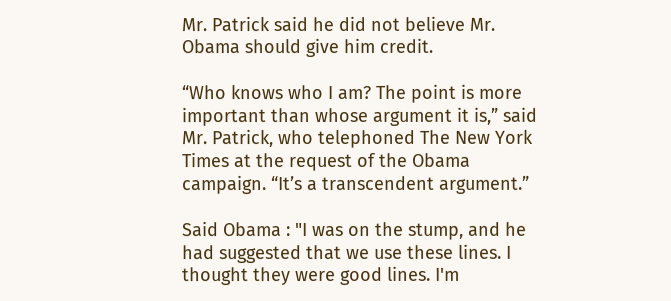Mr. Patrick said he did not believe Mr. Obama should give him credit.

“Who knows who I am? The point is more important than whose argument it is,” said Mr. Patrick, who telephoned The New York Times at the request of the Obama campaign. “It’s a transcendent argument.”

Said Obama : "I was on the stump, and he had suggested that we use these lines. I thought they were good lines. I'm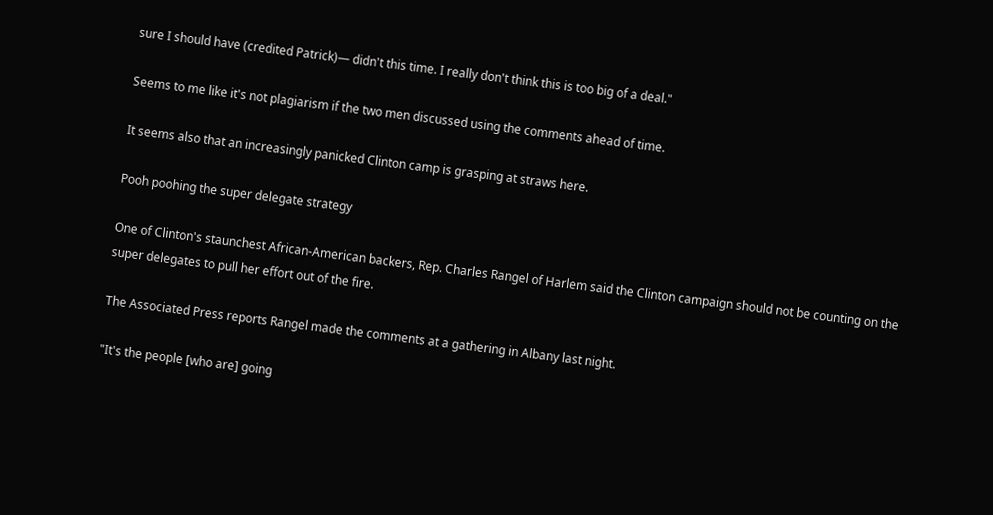sure I should have (credited Patrick)— didn't this time. I really don't think this is too big of a deal."

Seems to me like it's not plagiarism if the two men discussed using the comments ahead of time.

It seems also that an increasingly panicked Clinton camp is grasping at straws here.

Pooh poohing the super delegate strategy

One of Clinton's staunchest African-American backers, Rep. Charles Rangel of Harlem said the Clinton campaign should not be counting on the super delegates to pull her effort out of the fire.

The Associated Press reports Rangel made the comments at a gathering in Albany last night.

"It's the people [who are] going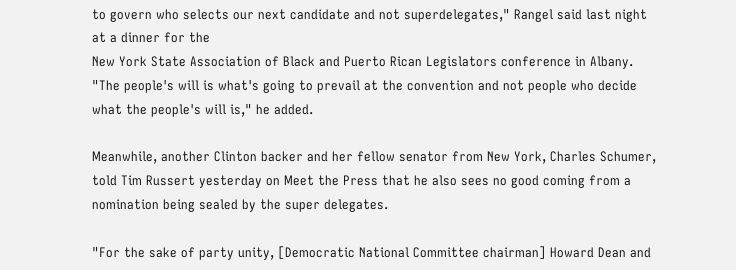to govern who selects our next candidate and not superdelegates," Rangel said last night at a dinner for the
New York State Association of Black and Puerto Rican Legislators conference in Albany. "The people's will is what's going to prevail at the convention and not people who decide what the people's will is," he added.

Meanwhile, another Clinton backer and her fellow senator from New York, Charles Schumer, told Tim Russert yesterday on Meet the Press that he also sees no good coming from a nomination being sealed by the super delegates.

"For the sake of party unity, [Democratic National Committee chairman] Howard Dean and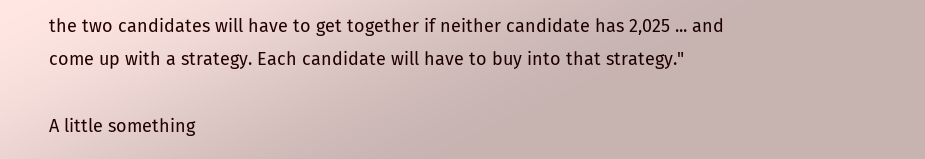the two candidates will have to get together if neither candidate has 2,025 ... and come up with a strategy. Each candidate will have to buy into that strategy."

A little something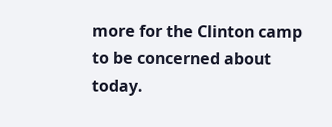more for the Clinton camp to be concerned about today.